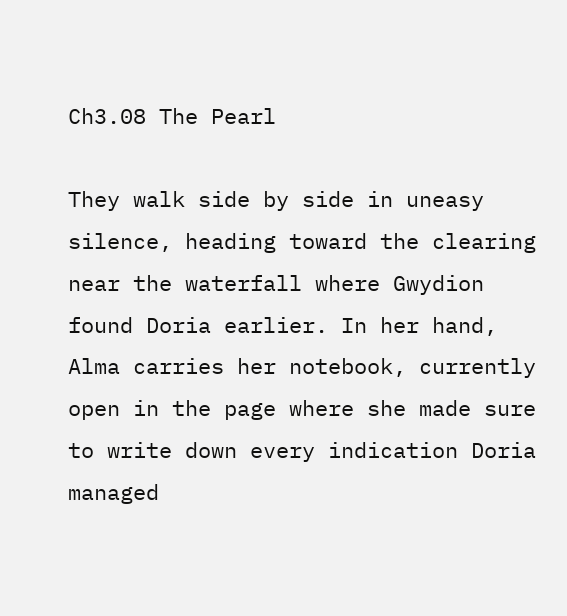Ch3.08 The Pearl

They walk side by side in uneasy silence, heading toward the clearing near the waterfall where Gwydion found Doria earlier. In her hand, Alma carries her notebook, currently open in the page where she made sure to write down every indication Doria managed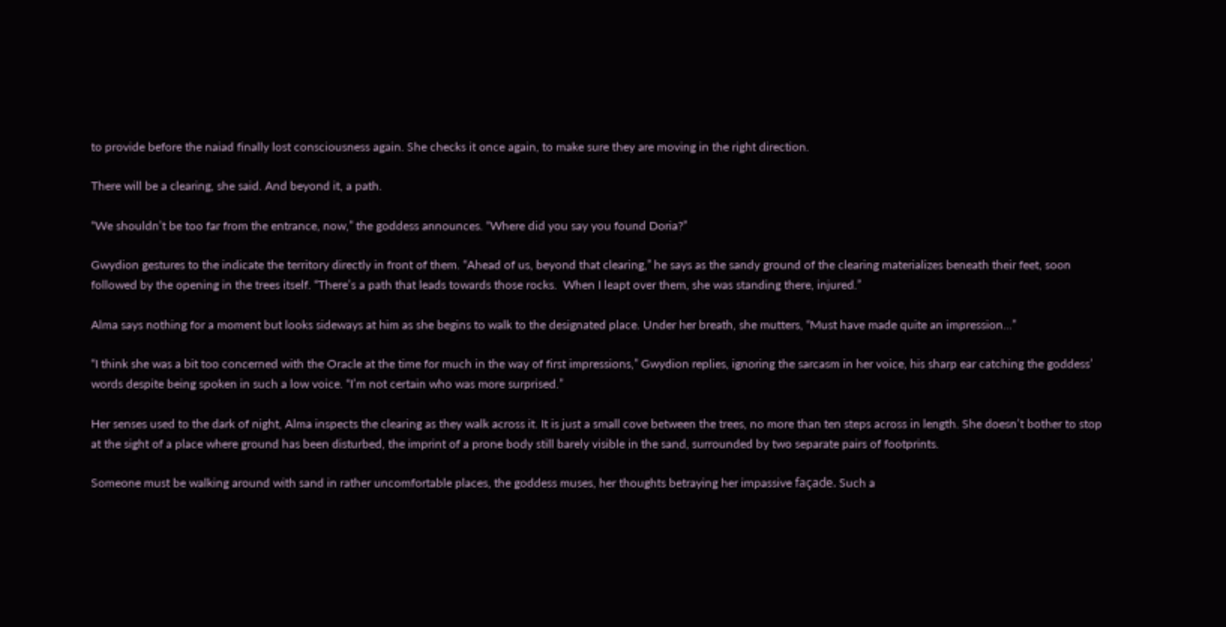to provide before the naiad finally lost consciousness again. She checks it once again, to make sure they are moving in the right direction.

There will be a clearing, she said. And beyond it, a path.

“We shouldn’t be too far from the entrance, now,” the goddess announces. “Where did you say you found Doria?”

Gwydion gestures to the indicate the territory directly in front of them. “Ahead of us, beyond that clearing,” he says as the sandy ground of the clearing materializes beneath their feet, soon followed by the opening in the trees itself. “There’s a path that leads towards those rocks.  When I leapt over them, she was standing there, injured.”

Alma says nothing for a moment but looks sideways at him as she begins to walk to the designated place. Under her breath, she mutters, “Must have made quite an impression...”

“I think she was a bit too concerned with the Oracle at the time for much in the way of first impressions,” Gwydion replies, ignoring the sarcasm in her voice, his sharp ear catching the goddess’ words despite being spoken in such a low voice. “I’m not certain who was more surprised.”

Her senses used to the dark of night, Alma inspects the clearing as they walk across it. It is just a small cove between the trees, no more than ten steps across in length. She doesn’t bother to stop at the sight of a place where ground has been disturbed, the imprint of a prone body still barely visible in the sand, surrounded by two separate pairs of footprints.

Someone must be walking around with sand in rather uncomfortable places, the goddess muses, her thoughts betraying her impassive façade. Such a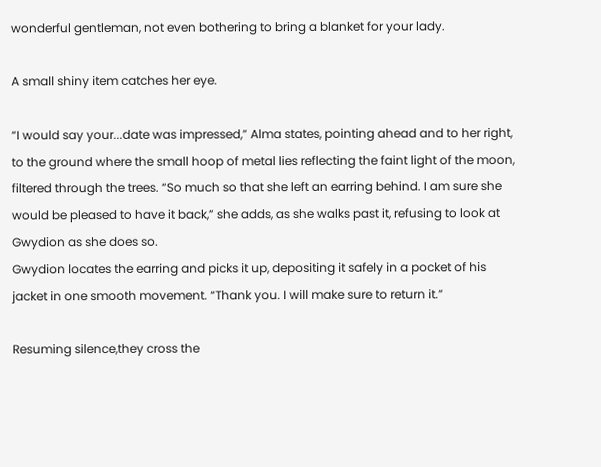wonderful gentleman, not even bothering to bring a blanket for your lady.

A small shiny item catches her eye.

“I would say your...date was impressed,” Alma states, pointing ahead and to her right, to the ground where the small hoop of metal lies reflecting the faint light of the moon, filtered through the trees. “So much so that she left an earring behind. I am sure she would be pleased to have it back,” she adds, as she walks past it, refusing to look at Gwydion as she does so.
Gwydion locates the earring and picks it up, depositing it safely in a pocket of his jacket in one smooth movement. “Thank you. I will make sure to return it.”

Resuming silence,they cross the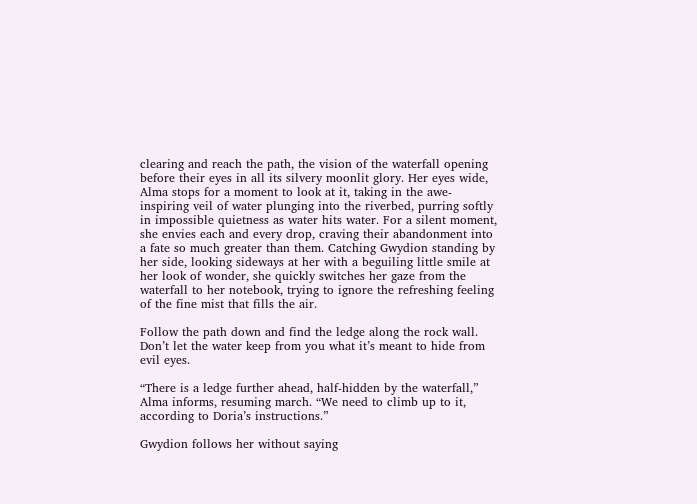clearing and reach the path, the vision of the waterfall opening before their eyes in all its silvery moonlit glory. Her eyes wide, Alma stops for a moment to look at it, taking in the awe-inspiring veil of water plunging into the riverbed, purring softly in impossible quietness as water hits water. For a silent moment, she envies each and every drop, craving their abandonment into a fate so much greater than them. Catching Gwydion standing by her side, looking sideways at her with a beguiling little smile at her look of wonder, she quickly switches her gaze from the waterfall to her notebook, trying to ignore the refreshing feeling of the fine mist that fills the air.

Follow the path down and find the ledge along the rock wall. Don’t let the water keep from you what it’s meant to hide from evil eyes.

“There is a ledge further ahead, half-hidden by the waterfall,” Alma informs, resuming march. “We need to climb up to it, according to Doria’s instructions.”

Gwydion follows her without saying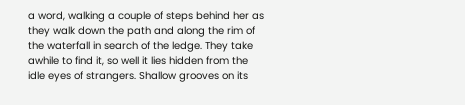a word, walking a couple of steps behind her as they walk down the path and along the rim of the waterfall in search of the ledge. They take awhile to find it, so well it lies hidden from the idle eyes of strangers. Shallow grooves on its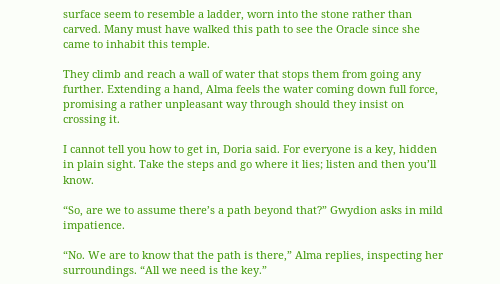surface seem to resemble a ladder, worn into the stone rather than carved. Many must have walked this path to see the Oracle since she came to inhabit this temple.

They climb and reach a wall of water that stops them from going any further. Extending a hand, Alma feels the water coming down full force, promising a rather unpleasant way through should they insist on crossing it.

I cannot tell you how to get in, Doria said. For everyone is a key, hidden in plain sight. Take the steps and go where it lies; listen and then you’ll know.

“So, are we to assume there’s a path beyond that?” Gwydion asks in mild impatience.

“No. We are to know that the path is there,” Alma replies, inspecting her surroundings. “All we need is the key.”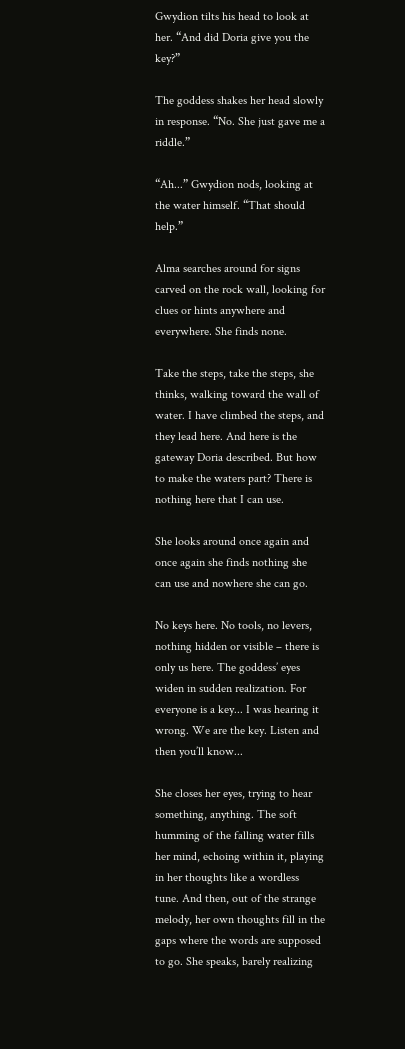Gwydion tilts his head to look at her. “And did Doria give you the key?”

The goddess shakes her head slowly in response. “No. She just gave me a riddle.”

“Ah...” Gwydion nods, looking at the water himself. “That should help.”

Alma searches around for signs carved on the rock wall, looking for clues or hints anywhere and everywhere. She finds none.

Take the steps, take the steps, she thinks, walking toward the wall of water. I have climbed the steps, and they lead here. And here is the gateway Doria described. But how to make the waters part? There is nothing here that I can use.

She looks around once again and once again she finds nothing she can use and nowhere she can go.

No keys here. No tools, no levers, nothing hidden or visible – there is only us here. The goddess’ eyes widen in sudden realization. For everyone is a key... I was hearing it wrong. We are the key. Listen and then you’ll know...

She closes her eyes, trying to hear something, anything. The soft humming of the falling water fills her mind, echoing within it, playing in her thoughts like a wordless tune. And then, out of the strange melody, her own thoughts fill in the gaps where the words are supposed to go. She speaks, barely realizing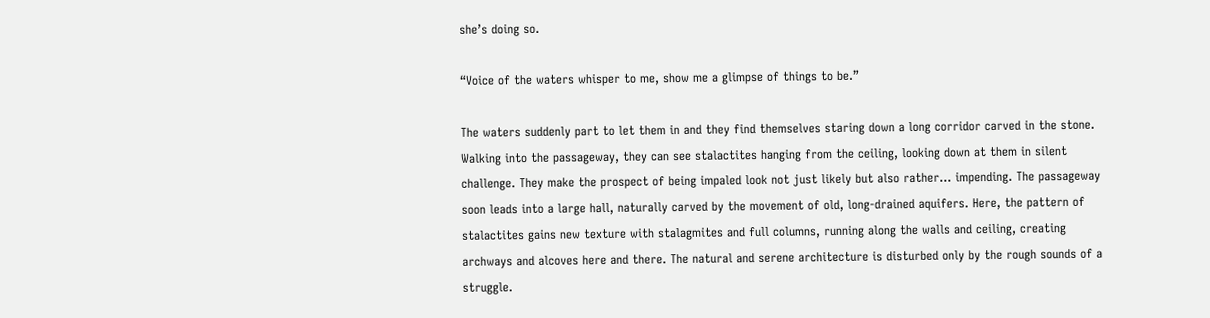she’s doing so.

“Voice of the waters whisper to me, show me a glimpse of things to be.”

The waters suddenly part to let them in and they find themselves staring down a long corridor carved in the stone. Walking into the passageway, they can see stalactites hanging from the ceiling, looking down at them in silent challenge. They make the prospect of being impaled look not just likely but also rather... impending. The passageway soon leads into a large hall, naturally carved by the movement of old, long-drained aquifers. Here, the pattern of stalactites gains new texture with stalagmites and full columns, running along the walls and ceiling, creating archways and alcoves here and there. The natural and serene architecture is disturbed only by the rough sounds of a struggle.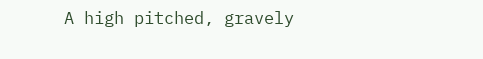A high pitched, gravely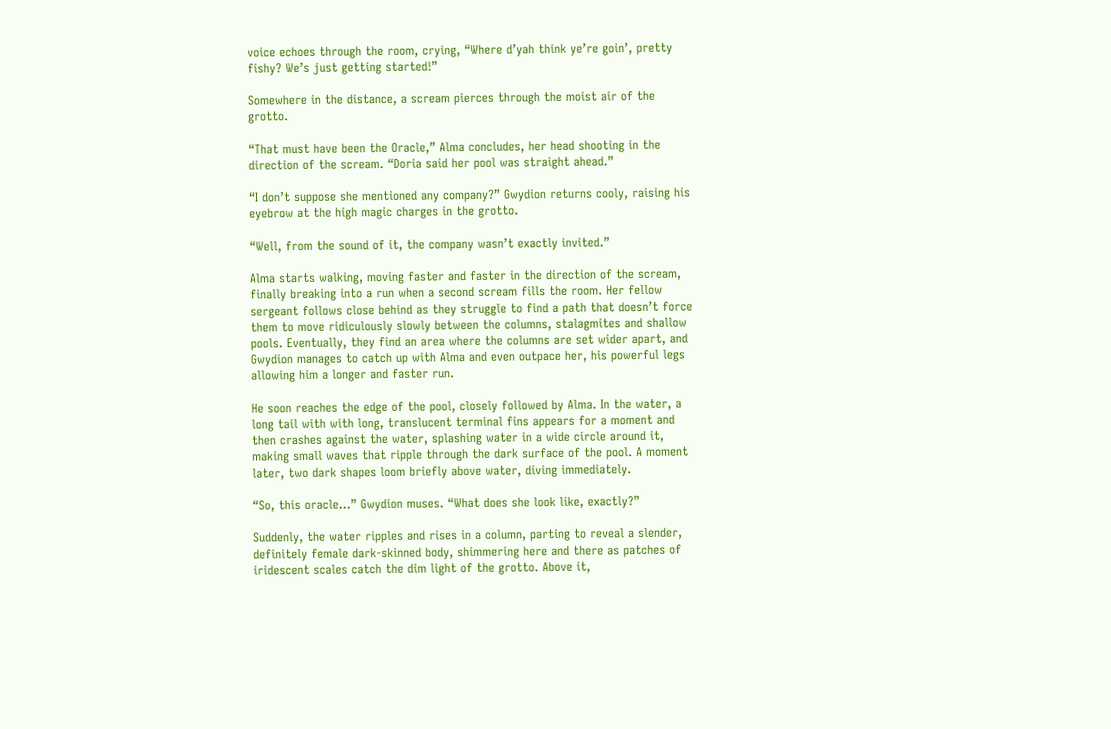voice echoes through the room, crying, “Where d’yah think ye’re goin’, pretty fishy? We’s just getting started!”

Somewhere in the distance, a scream pierces through the moist air of the grotto.

“That must have been the Oracle,” Alma concludes, her head shooting in the direction of the scream. “Doria said her pool was straight ahead.”

“I don’t suppose she mentioned any company?” Gwydion returns cooly, raising his eyebrow at the high magic charges in the grotto.

“Well, from the sound of it, the company wasn’t exactly invited.”

Alma starts walking, moving faster and faster in the direction of the scream, finally breaking into a run when a second scream fills the room. Her fellow sergeant follows close behind as they struggle to find a path that doesn’t force them to move ridiculously slowly between the columns, stalagmites and shallow pools. Eventually, they find an area where the columns are set wider apart, and Gwydion manages to catch up with Alma and even outpace her, his powerful legs allowing him a longer and faster run.

He soon reaches the edge of the pool, closely followed by Alma. In the water, a long tail with with long, translucent terminal fins appears for a moment and then crashes against the water, splashing water in a wide circle around it, making small waves that ripple through the dark surface of the pool. A moment later, two dark shapes loom briefly above water, diving immediately.

“So, this oracle...” Gwydion muses. “What does she look like, exactly?”

Suddenly, the water ripples and rises in a column, parting to reveal a slender, definitely female dark-skinned body, shimmering here and there as patches of iridescent scales catch the dim light of the grotto. Above it,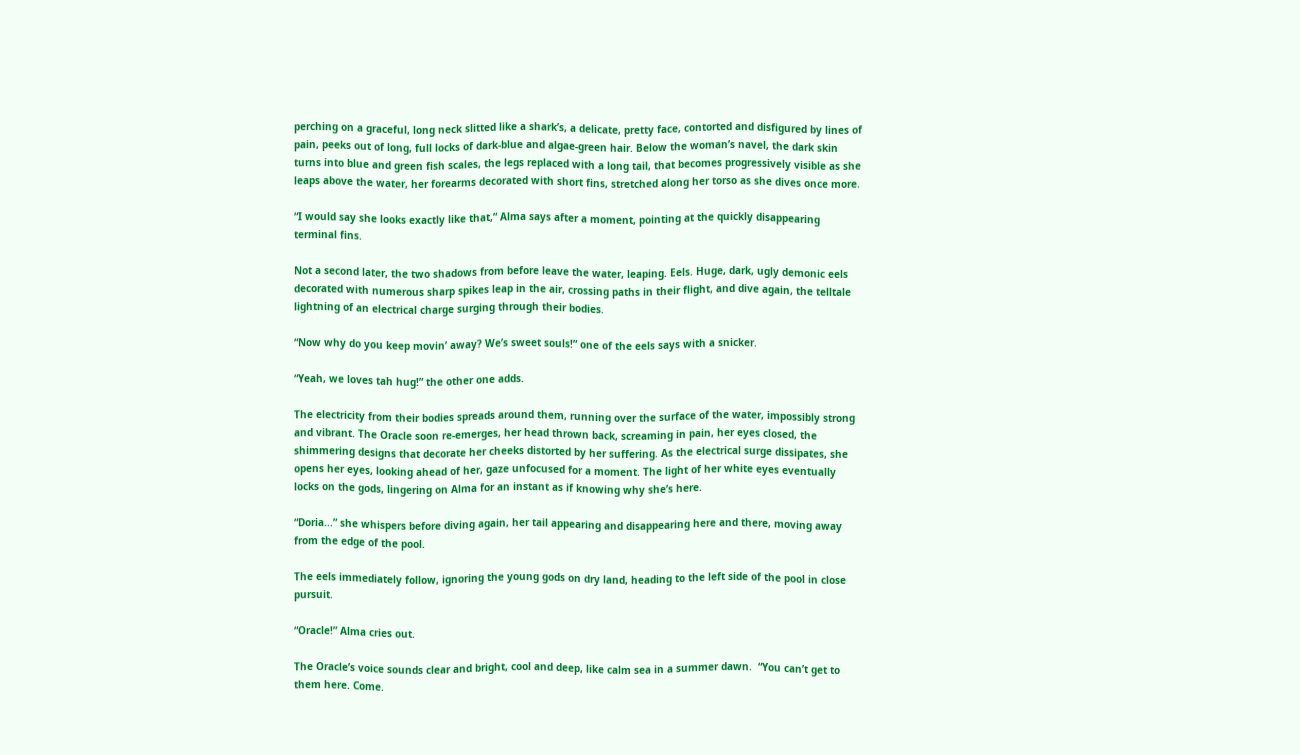perching on a graceful, long neck slitted like a shark’s, a delicate, pretty face, contorted and disfigured by lines of pain, peeks out of long, full locks of dark-blue and algae-green hair. Below the woman’s navel, the dark skin turns into blue and green fish scales, the legs replaced with a long tail, that becomes progressively visible as she leaps above the water, her forearms decorated with short fins, stretched along her torso as she dives once more.

“I would say she looks exactly like that,” Alma says after a moment, pointing at the quickly disappearing terminal fins.

Not a second later, the two shadows from before leave the water, leaping. Eels. Huge, dark, ugly demonic eels decorated with numerous sharp spikes leap in the air, crossing paths in their flight, and dive again, the telltale lightning of an electrical charge surging through their bodies.

“Now why do you keep movin’ away? We’s sweet souls!” one of the eels says with a snicker.

“Yeah, we loves tah hug!” the other one adds.

The electricity from their bodies spreads around them, running over the surface of the water, impossibly strong and vibrant. The Oracle soon re-emerges, her head thrown back, screaming in pain, her eyes closed, the shimmering designs that decorate her cheeks distorted by her suffering. As the electrical surge dissipates, she opens her eyes, looking ahead of her, gaze unfocused for a moment. The light of her white eyes eventually locks on the gods, lingering on Alma for an instant as if knowing why she’s here.

“Doria...” she whispers before diving again, her tail appearing and disappearing here and there, moving away from the edge of the pool.

The eels immediately follow, ignoring the young gods on dry land, heading to the left side of the pool in close pursuit.

“Oracle!” Alma cries out.

The Oracle’s voice sounds clear and bright, cool and deep, like calm sea in a summer dawn.  “You can’t get to them here. Come.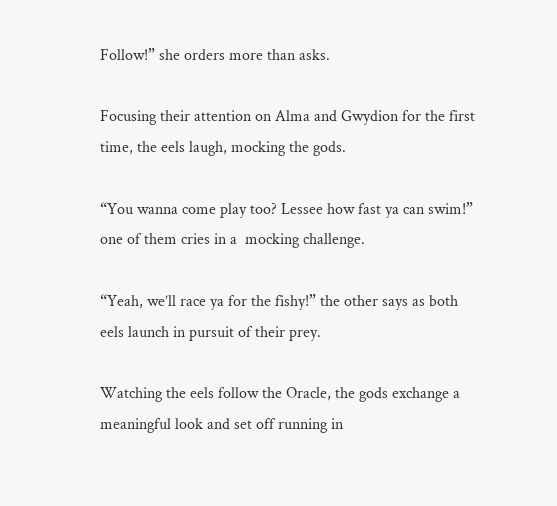Follow!” she orders more than asks.

Focusing their attention on Alma and Gwydion for the first time, the eels laugh, mocking the gods.

“You wanna come play too? Lessee how fast ya can swim!” one of them cries in a  mocking challenge.

“Yeah, we’ll race ya for the fishy!” the other says as both eels launch in pursuit of their prey.

Watching the eels follow the Oracle, the gods exchange a meaningful look and set off running in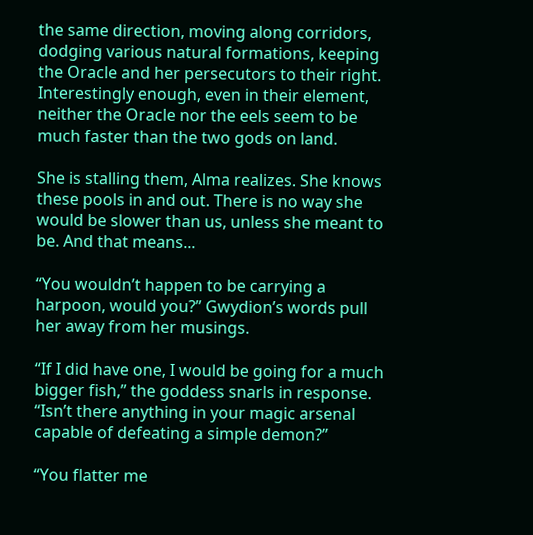the same direction, moving along corridors, dodging various natural formations, keeping the Oracle and her persecutors to their right. Interestingly enough, even in their element, neither the Oracle nor the eels seem to be much faster than the two gods on land.

She is stalling them, Alma realizes. She knows these pools in and out. There is no way she would be slower than us, unless she meant to be. And that means...

“You wouldn’t happen to be carrying a harpoon, would you?” Gwydion’s words pull her away from her musings.

“If I did have one, I would be going for a much bigger fish,” the goddess snarls in response. “Isn’t there anything in your magic arsenal capable of defeating a simple demon?”

“You flatter me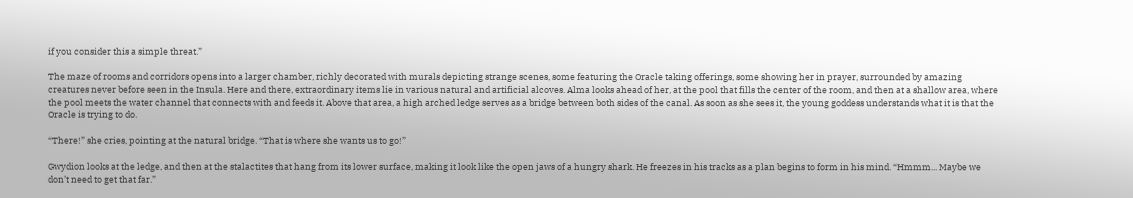if you consider this a simple threat.”

The maze of rooms and corridors opens into a larger chamber, richly decorated with murals depicting strange scenes, some featuring the Oracle taking offerings, some showing her in prayer, surrounded by amazing creatures never before seen in the Insula. Here and there, extraordinary items lie in various natural and artificial alcoves. Alma looks ahead of her, at the pool that fills the center of the room, and then at a shallow area, where the pool meets the water channel that connects with and feeds it. Above that area, a high arched ledge serves as a bridge between both sides of the canal. As soon as she sees it, the young goddess understands what it is that the Oracle is trying to do.

“There!” she cries, pointing at the natural bridge. “That is where she wants us to go!”

Gwydion looks at the ledge, and then at the stalactites that hang from its lower surface, making it look like the open jaws of a hungry shark. He freezes in his tracks as a plan begins to form in his mind. “Hmmm... Maybe we don’t need to get that far.”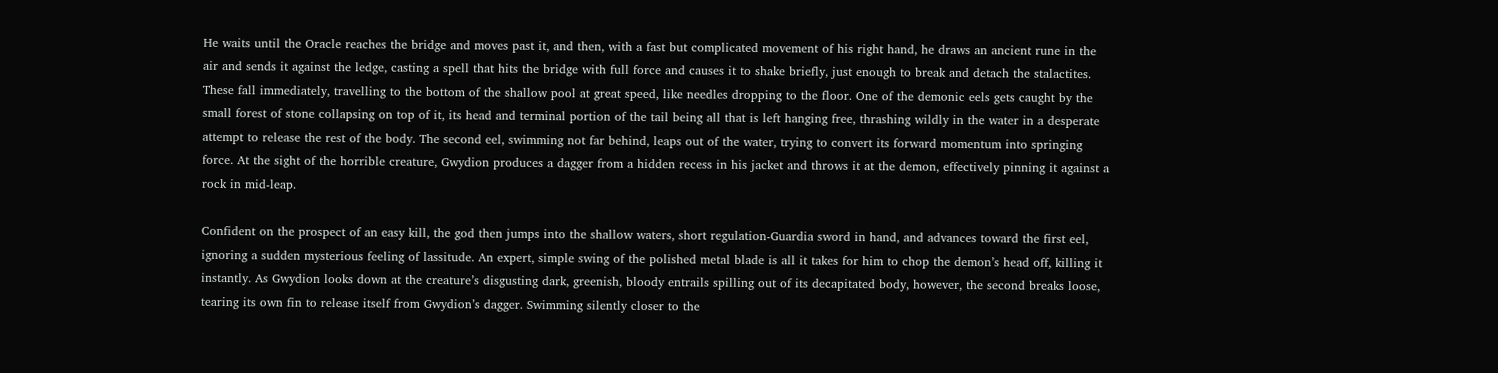He waits until the Oracle reaches the bridge and moves past it, and then, with a fast but complicated movement of his right hand, he draws an ancient rune in the air and sends it against the ledge, casting a spell that hits the bridge with full force and causes it to shake briefly, just enough to break and detach the stalactites. These fall immediately, travelling to the bottom of the shallow pool at great speed, like needles dropping to the floor. One of the demonic eels gets caught by the small forest of stone collapsing on top of it, its head and terminal portion of the tail being all that is left hanging free, thrashing wildly in the water in a desperate attempt to release the rest of the body. The second eel, swimming not far behind, leaps out of the water, trying to convert its forward momentum into springing force. At the sight of the horrible creature, Gwydion produces a dagger from a hidden recess in his jacket and throws it at the demon, effectively pinning it against a rock in mid-leap.

Confident on the prospect of an easy kill, the god then jumps into the shallow waters, short regulation-Guardia sword in hand, and advances toward the first eel, ignoring a sudden mysterious feeling of lassitude. An expert, simple swing of the polished metal blade is all it takes for him to chop the demon’s head off, killing it instantly. As Gwydion looks down at the creature’s disgusting dark, greenish, bloody entrails spilling out of its decapitated body, however, the second breaks loose, tearing its own fin to release itself from Gwydion’s dagger. Swimming silently closer to the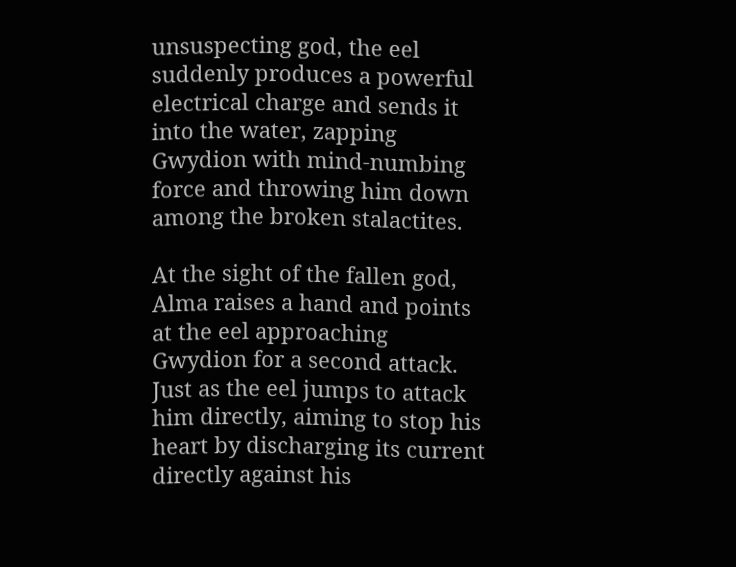unsuspecting god, the eel suddenly produces a powerful electrical charge and sends it into the water, zapping Gwydion with mind-numbing force and throwing him down among the broken stalactites.

At the sight of the fallen god, Alma raises a hand and points at the eel approaching Gwydion for a second attack.  Just as the eel jumps to attack him directly, aiming to stop his heart by discharging its current directly against his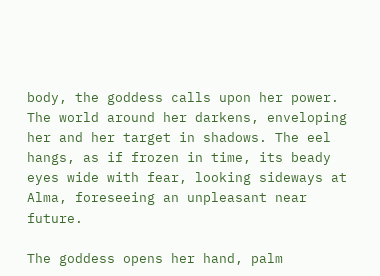body, the goddess calls upon her power. The world around her darkens, enveloping her and her target in shadows. The eel hangs, as if frozen in time, its beady eyes wide with fear, looking sideways at Alma, foreseeing an unpleasant near future.

The goddess opens her hand, palm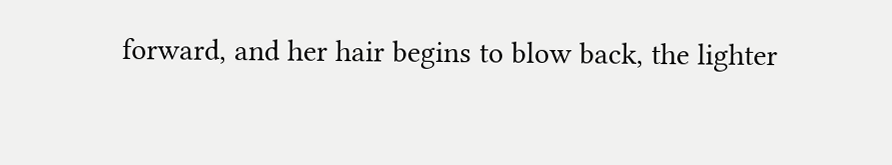forward, and her hair begins to blow back, the lighter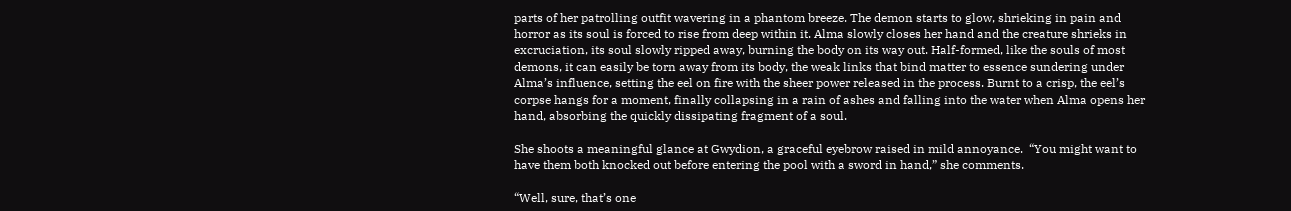parts of her patrolling outfit wavering in a phantom breeze. The demon starts to glow, shrieking in pain and horror as its soul is forced to rise from deep within it. Alma slowly closes her hand and the creature shrieks in excruciation, its soul slowly ripped away, burning the body on its way out. Half-formed, like the souls of most demons, it can easily be torn away from its body, the weak links that bind matter to essence sundering under Alma’s influence, setting the eel on fire with the sheer power released in the process. Burnt to a crisp, the eel’s corpse hangs for a moment, finally collapsing in a rain of ashes and falling into the water when Alma opens her hand, absorbing the quickly dissipating fragment of a soul.

She shoots a meaningful glance at Gwydion, a graceful eyebrow raised in mild annoyance.  “You might want to have them both knocked out before entering the pool with a sword in hand,” she comments.

“Well, sure, that’s one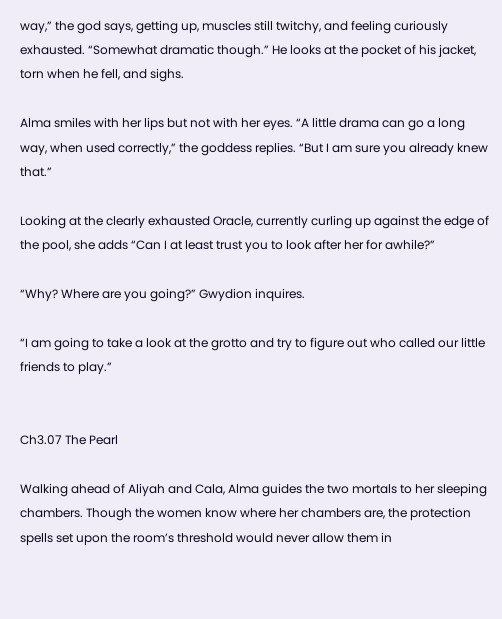way,” the god says, getting up, muscles still twitchy, and feeling curiously exhausted. “Somewhat dramatic though.” He looks at the pocket of his jacket, torn when he fell, and sighs.

Alma smiles with her lips but not with her eyes. “A little drama can go a long way, when used correctly,” the goddess replies. “But I am sure you already knew that.”

Looking at the clearly exhausted Oracle, currently curling up against the edge of the pool, she adds “Can I at least trust you to look after her for awhile?”

“Why? Where are you going?” Gwydion inquires.

“I am going to take a look at the grotto and try to figure out who called our little friends to play.”


Ch3.07 The Pearl

Walking ahead of Aliyah and Cala, Alma guides the two mortals to her sleeping chambers. Though the women know where her chambers are, the protection spells set upon the room’s threshold would never allow them in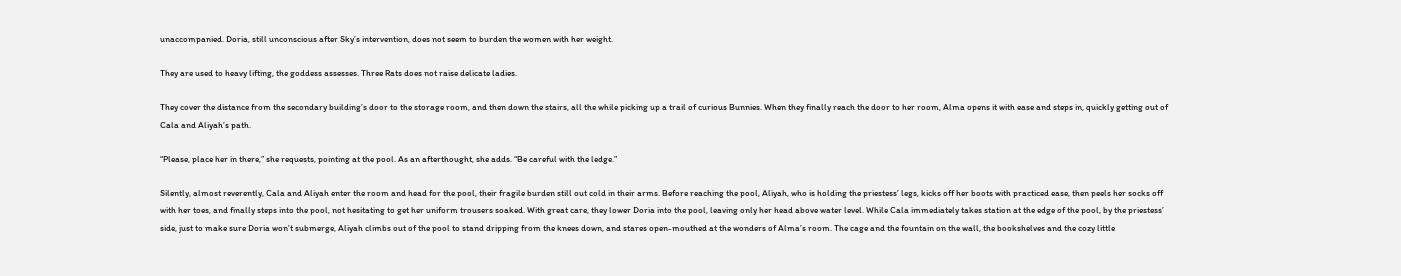unaccompanied. Doria, still unconscious after Sky’s intervention, does not seem to burden the women with her weight.

They are used to heavy lifting, the goddess assesses. Three Rats does not raise delicate ladies.

They cover the distance from the secondary building’s door to the storage room, and then down the stairs, all the while picking up a trail of curious Bunnies. When they finally reach the door to her room, Alma opens it with ease and steps in, quickly getting out of Cala and Aliyah’s path.

“Please, place her in there,” she requests, pointing at the pool. As an afterthought, she adds. “Be careful with the ledge.”

Silently, almost reverently, Cala and Aliyah enter the room and head for the pool, their fragile burden still out cold in their arms. Before reaching the pool, Aliyah, who is holding the priestess’ legs, kicks off her boots with practiced ease, then peels her socks off with her toes, and finally steps into the pool, not hesitating to get her uniform trousers soaked. With great care, they lower Doria into the pool, leaving only her head above water level. While Cala immediately takes station at the edge of the pool, by the priestess’ side, just to make sure Doria won’t submerge, Aliyah climbs out of the pool to stand dripping from the knees down, and stares open-mouthed at the wonders of Alma’s room. The cage and the fountain on the wall, the bookshelves and the cozy little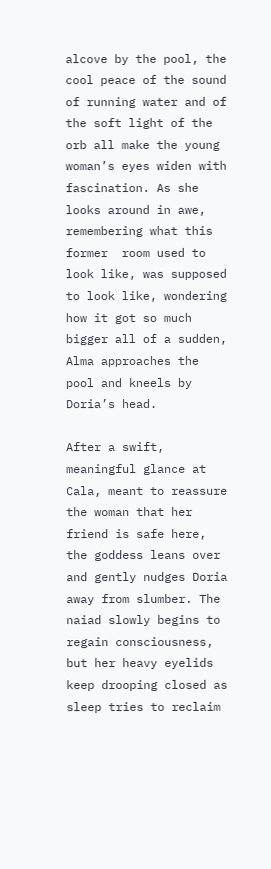alcove by the pool, the cool peace of the sound of running water and of the soft light of the orb all make the young woman’s eyes widen with fascination. As she looks around in awe, remembering what this former  room used to look like, was supposed to look like, wondering how it got so much bigger all of a sudden, Alma approaches the pool and kneels by Doria’s head.

After a swift, meaningful glance at Cala, meant to reassure the woman that her friend is safe here, the goddess leans over and gently nudges Doria away from slumber. The naiad slowly begins to regain consciousness, but her heavy eyelids keep drooping closed as sleep tries to reclaim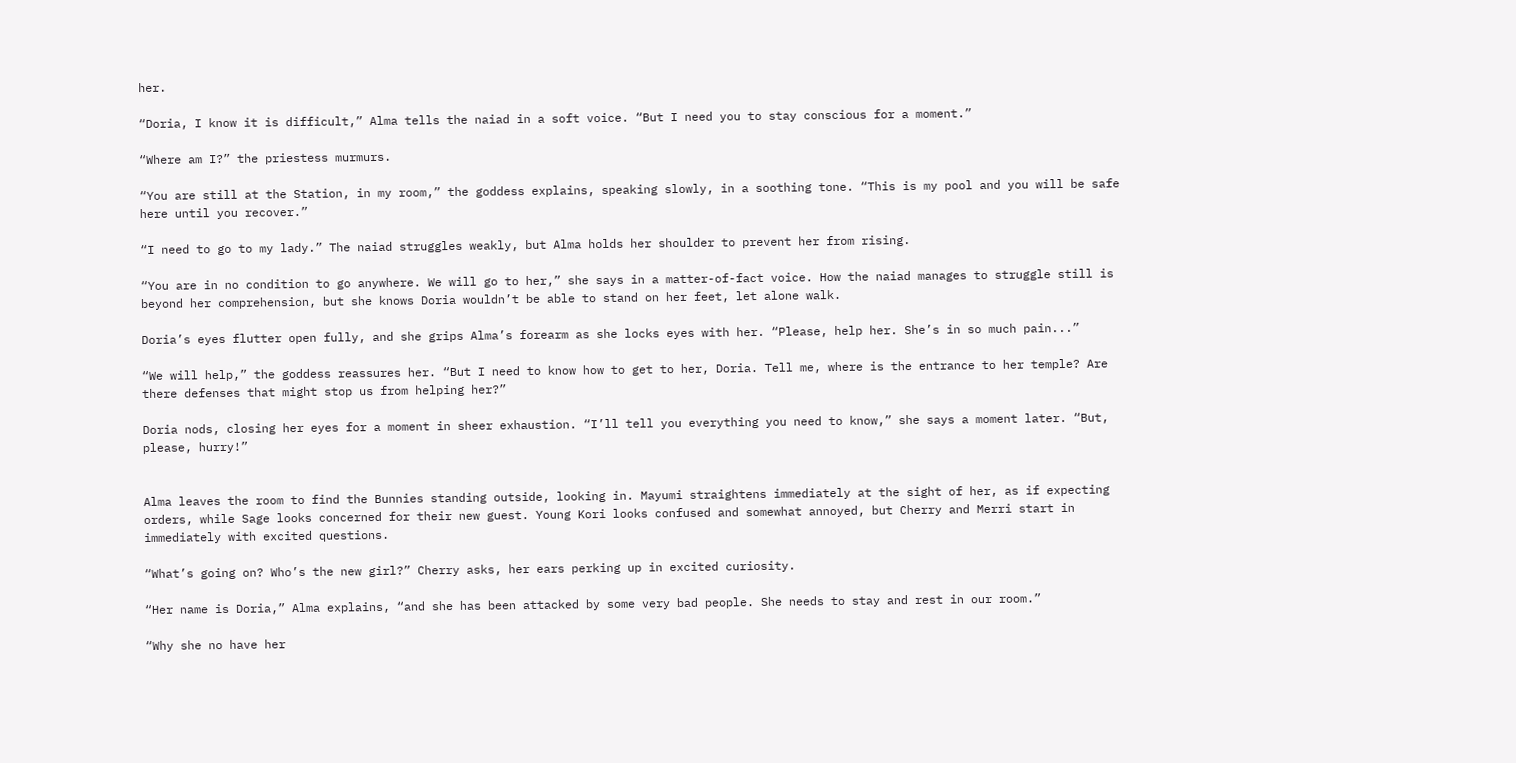her.

“Doria, I know it is difficult,” Alma tells the naiad in a soft voice. “But I need you to stay conscious for a moment.”

“Where am I?” the priestess murmurs.

“You are still at the Station, in my room,” the goddess explains, speaking slowly, in a soothing tone. “This is my pool and you will be safe here until you recover.”

“I need to go to my lady.” The naiad struggles weakly, but Alma holds her shoulder to prevent her from rising.

“You are in no condition to go anywhere. We will go to her,” she says in a matter-of-fact voice. How the naiad manages to struggle still is beyond her comprehension, but she knows Doria wouldn’t be able to stand on her feet, let alone walk.

Doria’s eyes flutter open fully, and she grips Alma’s forearm as she locks eyes with her. “Please, help her. She’s in so much pain...”

“We will help,” the goddess reassures her. “But I need to know how to get to her, Doria. Tell me, where is the entrance to her temple? Are there defenses that might stop us from helping her?”

Doria nods, closing her eyes for a moment in sheer exhaustion. “I’ll tell you everything you need to know,” she says a moment later. “But, please, hurry!”


Alma leaves the room to find the Bunnies standing outside, looking in. Mayumi straightens immediately at the sight of her, as if expecting orders, while Sage looks concerned for their new guest. Young Kori looks confused and somewhat annoyed, but Cherry and Merri start in immediately with excited questions.

“What’s going on? Who’s the new girl?” Cherry asks, her ears perking up in excited curiosity.

“Her name is Doria,” Alma explains, “and she has been attacked by some very bad people. She needs to stay and rest in our room.”

“Why she no have her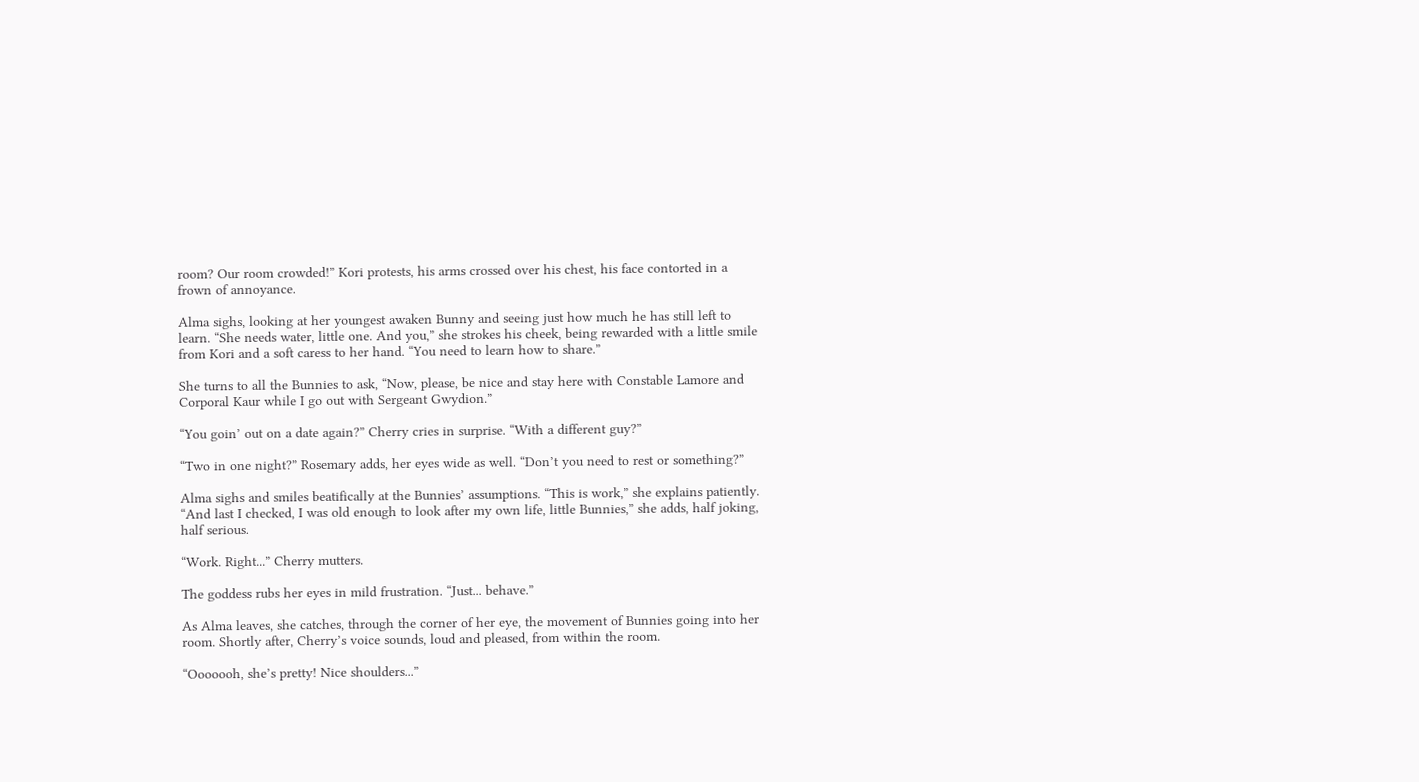room? Our room crowded!” Kori protests, his arms crossed over his chest, his face contorted in a frown of annoyance.

Alma sighs, looking at her youngest awaken Bunny and seeing just how much he has still left to learn. “She needs water, little one. And you,” she strokes his cheek, being rewarded with a little smile from Kori and a soft caress to her hand. “You need to learn how to share.”

She turns to all the Bunnies to ask, “Now, please, be nice and stay here with Constable Lamore and Corporal Kaur while I go out with Sergeant Gwydion.”

“You goin’ out on a date again?” Cherry cries in surprise. “With a different guy?”

“Two in one night?” Rosemary adds, her eyes wide as well. “Don’t you need to rest or something?”

Alma sighs and smiles beatifically at the Bunnies’ assumptions. “This is work,” she explains patiently. “And last I checked, I was old enough to look after my own life, little Bunnies,” she adds, half joking, half serious.

“Work. Right...” Cherry mutters.

The goddess rubs her eyes in mild frustration. “Just... behave.”

As Alma leaves, she catches, through the corner of her eye, the movement of Bunnies going into her room. Shortly after, Cherry’s voice sounds, loud and pleased, from within the room.

“Ooooooh, she’s pretty! Nice shoulders...”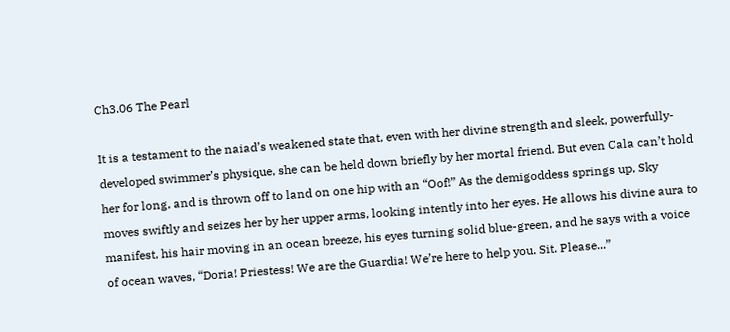Ch3.06 The Pearl

It is a testament to the naiad’s weakened state that, even with her divine strength and sleek, powerfully-developed swimmer’s physique, she can be held down briefly by her mortal friend. But even Cala can’t hold her for long, and is thrown off to land on one hip with an “Oof!” As the demigoddess springs up, Sky moves swiftly and seizes her by her upper arms, looking intently into her eyes. He allows his divine aura to manifest, his hair moving in an ocean breeze, his eyes turning solid blue-green, and he says with a voice of ocean waves, “Doria! Priestess! We are the Guardia! We’re here to help you. Sit. Please...”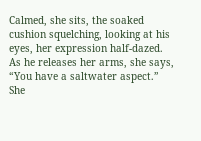Calmed, she sits, the soaked cushion squelching, looking at his eyes, her expression half-dazed. As he releases her arms, she says, “You have a saltwater aspect.” She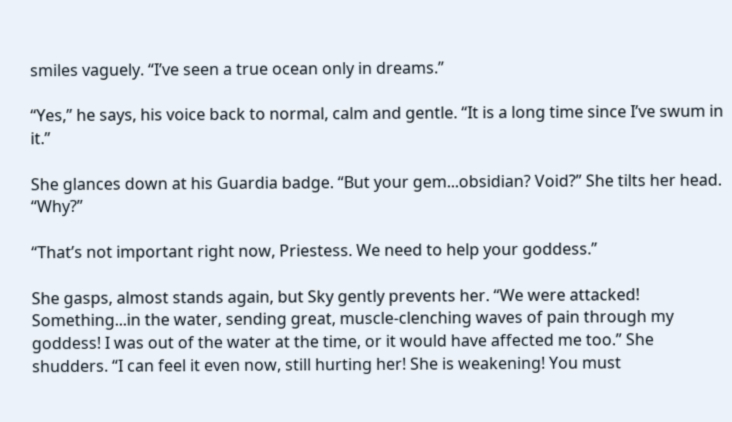smiles vaguely. “I’ve seen a true ocean only in dreams.”

“Yes,” he says, his voice back to normal, calm and gentle. “It is a long time since I’ve swum in it.”

She glances down at his Guardia badge. “But your gem...obsidian? Void?” She tilts her head. “Why?”

“That’s not important right now, Priestess. We need to help your goddess.”

She gasps, almost stands again, but Sky gently prevents her. “We were attacked! Something...in the water, sending great, muscle-clenching waves of pain through my goddess! I was out of the water at the time, or it would have affected me too.” She shudders. “I can feel it even now, still hurting her! She is weakening! You must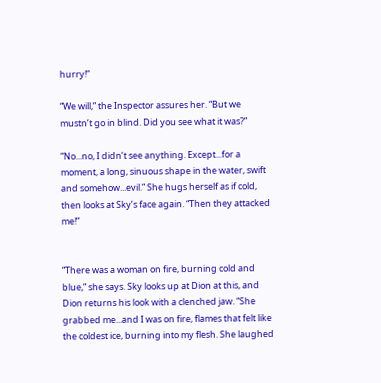hurry!”

“We will,” the Inspector assures her. “But we mustn’t go in blind. Did you see what it was?”

“No...no, I didn’t see anything. Except...for a moment, a long, sinuous shape in the water, swift and somehow...evil.” She hugs herself as if cold, then looks at Sky’s face again. “Then they attacked me!”


“There was a woman on fire, burning cold and blue,” she says. Sky looks up at Dion at this, and Dion returns his look with a clenched jaw. “She grabbed me...and I was on fire, flames that felt like the coldest ice, burning into my flesh. She laughed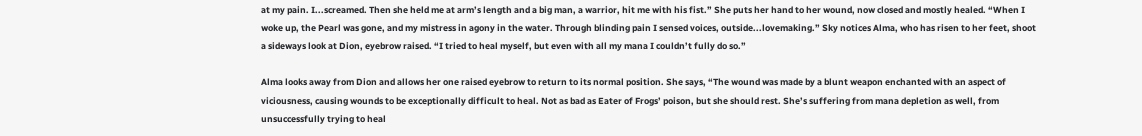at my pain. I...screamed. Then she held me at arm’s length and a big man, a warrior, hit me with his fist.” She puts her hand to her wound, now closed and mostly healed. “When I woke up, the Pearl was gone, and my mistress in agony in the water. Through blinding pain I sensed voices, outside...lovemaking.” Sky notices Alma, who has risen to her feet, shoot a sideways look at Dion, eyebrow raised. “I tried to heal myself, but even with all my mana I couldn’t fully do so.”

Alma looks away from Dion and allows her one raised eyebrow to return to its normal position. She says, “The wound was made by a blunt weapon enchanted with an aspect of viciousness, causing wounds to be exceptionally difficult to heal. Not as bad as Eater of Frogs’ poison, but she should rest. She’s suffering from mana depletion as well, from unsuccessfully trying to heal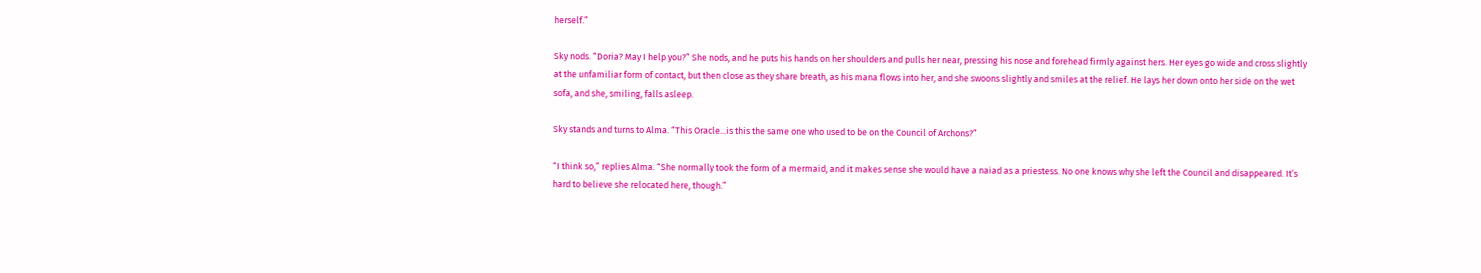herself.”

Sky nods. “Doria? May I help you?” She nods, and he puts his hands on her shoulders and pulls her near, pressing his nose and forehead firmly against hers. Her eyes go wide and cross slightly at the unfamiliar form of contact, but then close as they share breath, as his mana flows into her, and she swoons slightly and smiles at the relief. He lays her down onto her side on the wet sofa, and she, smiling, falls asleep.

Sky stands and turns to Alma. “This Oracle...is this the same one who used to be on the Council of Archons?”

“I think so,” replies Alma. “She normally took the form of a mermaid, and it makes sense she would have a naiad as a priestess. No one knows why she left the Council and disappeared. It’s hard to believe she relocated here, though.”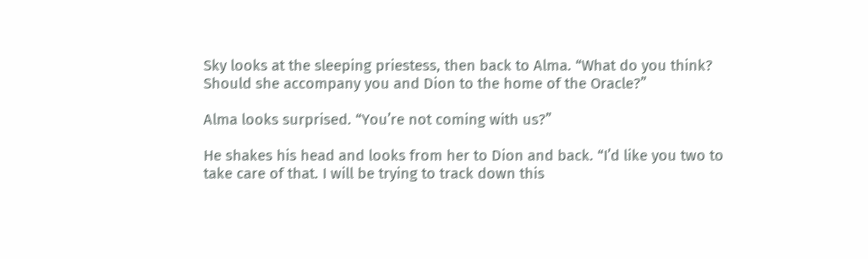Sky looks at the sleeping priestess, then back to Alma. “What do you think? Should she accompany you and Dion to the home of the Oracle?”

Alma looks surprised. “You’re not coming with us?”

He shakes his head and looks from her to Dion and back. “I’d like you two to take care of that. I will be trying to track down this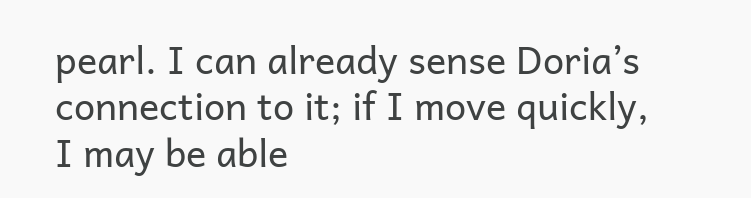pearl. I can already sense Doria’s connection to it; if I move quickly, I may be able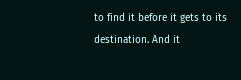to find it before it gets to its destination. And it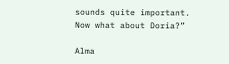sounds quite important. Now what about Doria?”

Alma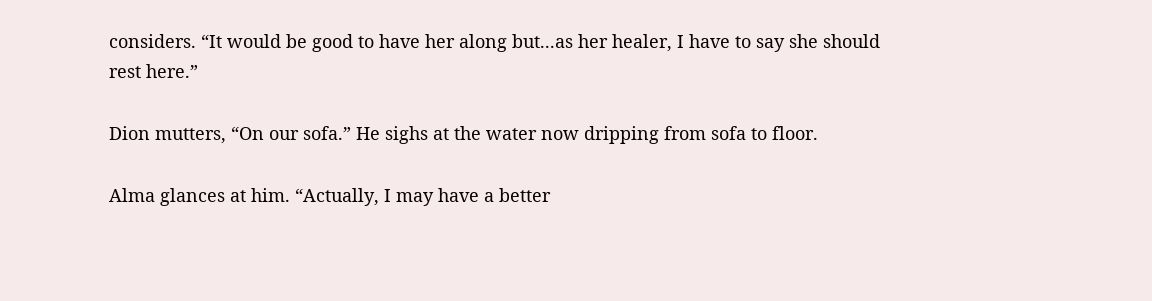considers. “It would be good to have her along but...as her healer, I have to say she should rest here.”

Dion mutters, “On our sofa.” He sighs at the water now dripping from sofa to floor.

Alma glances at him. “Actually, I may have a better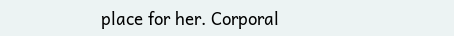place for her. Corporal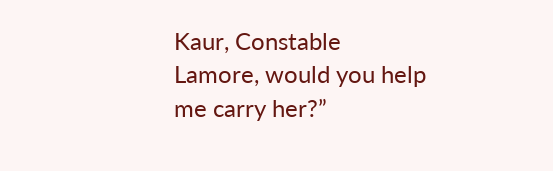Kaur, Constable Lamore, would you help me carry her?”